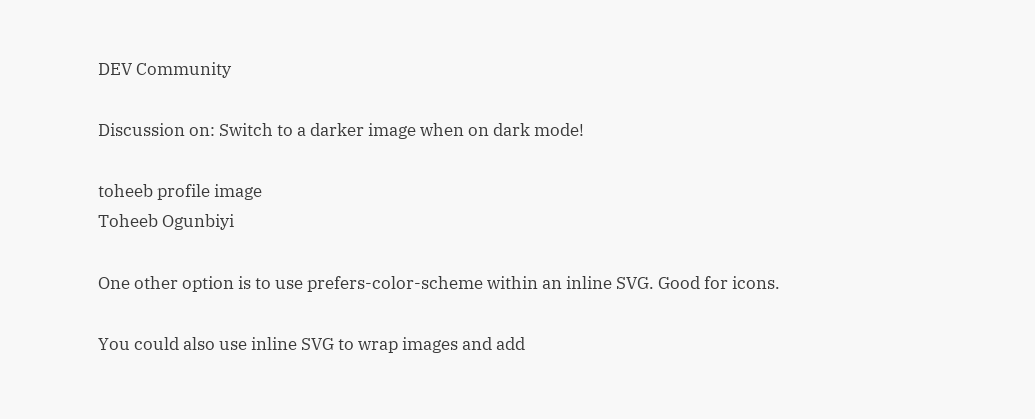DEV Community

Discussion on: Switch to a darker image when on dark mode!

toheeb profile image
Toheeb Ogunbiyi

One other option is to use prefers-color-scheme within an inline SVG. Good for icons.

You could also use inline SVG to wrap images and add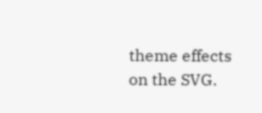theme effects on the SVG.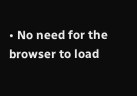• No need for the browser to load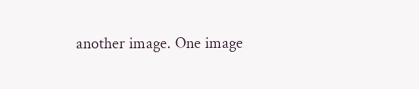another image. One image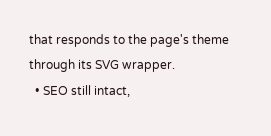that responds to the page's theme through its SVG wrapper.
  • SEO still intact,